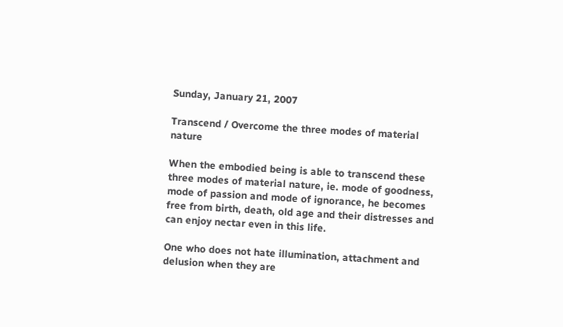Sunday, January 21, 2007

Transcend / Overcome the three modes of material nature

When the embodied being is able to transcend these three modes of material nature, ie. mode of goodness, mode of passion and mode of ignorance, he becomes free from birth, death, old age and their distresses and can enjoy nectar even in this life.

One who does not hate illumination, attachment and delusion when they are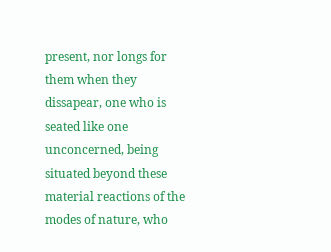present, nor longs for them when they dissapear, one who is seated like one unconcerned, being situated beyond these material reactions of the modes of nature, who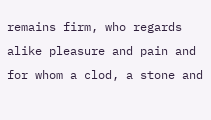remains firm, who regards alike pleasure and pain and for whom a clod, a stone and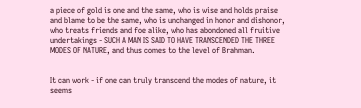a piece of gold is one and the same, who is wise and holds praise and blame to be the same, who is unchanged in honor and dishonor, who treats friends and foe alike, who has abondoned all fruitive undertakings - SUCH A MAN IS SAID TO HAVE TRANSCENDED THE THREE MODES OF NATURE, and thus comes to the level of Brahman.


It can work - if one can truly transcend the modes of nature, it seems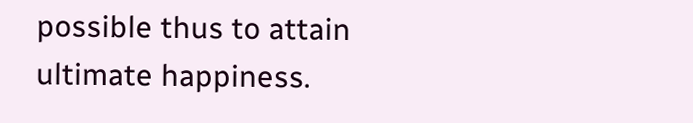possible thus to attain ultimate happiness.